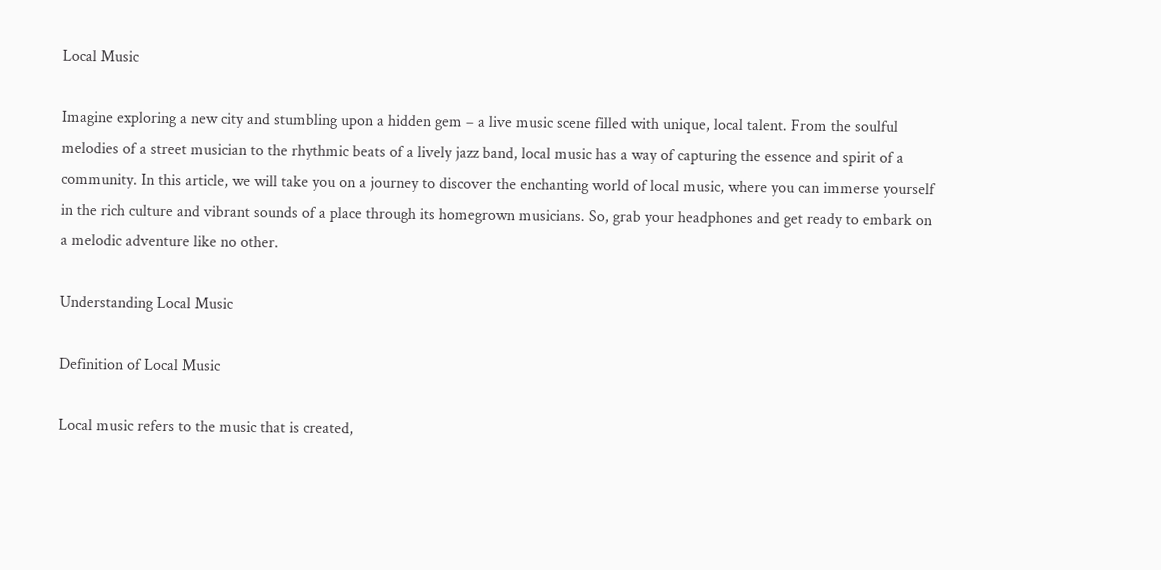Local Music

Imagine exploring a new city and stumbling upon a hidden gem – a live music scene filled with unique, local talent. From the soulful melodies of a street musician to the rhythmic beats of a lively jazz band, local music has a way of capturing the essence and spirit of a community. In this article, we will take you on a journey to discover the enchanting world of local music, where you can immerse yourself in the rich culture and vibrant sounds of a place through its homegrown musicians. So, grab your headphones and get ready to embark on a melodic adventure like no other.

Understanding Local Music

Definition of Local Music

Local music refers to the music that is created,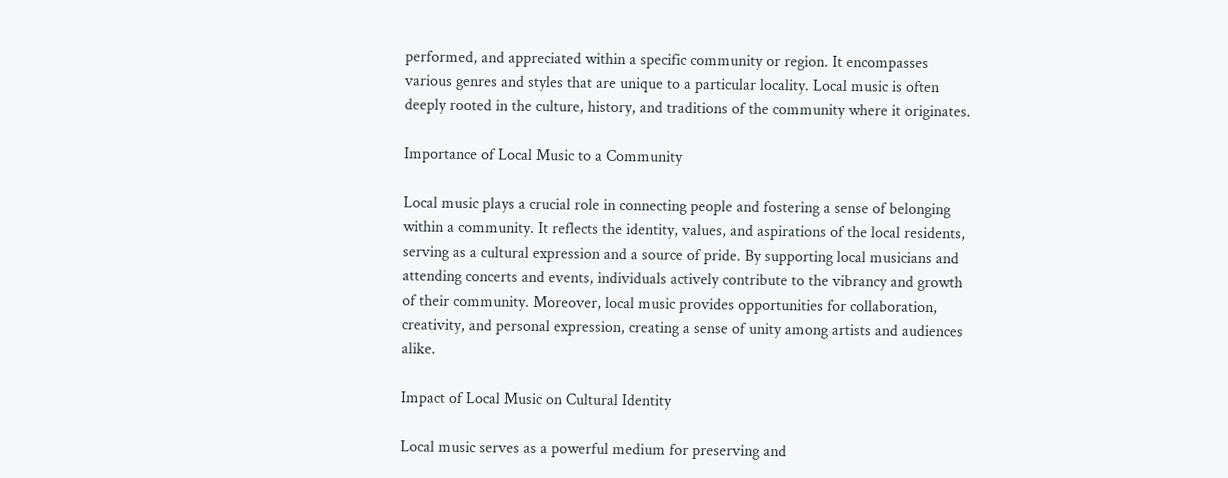performed, and appreciated within a specific community or region. It encompasses various genres and styles that are unique to a particular locality. Local music is often deeply rooted in the culture, history, and traditions of the community where it originates.

Importance of Local Music to a Community

Local music plays a crucial role in connecting people and fostering a sense of belonging within a community. It reflects the identity, values, and aspirations of the local residents, serving as a cultural expression and a source of pride. By supporting local musicians and attending concerts and events, individuals actively contribute to the vibrancy and growth of their community. Moreover, local music provides opportunities for collaboration, creativity, and personal expression, creating a sense of unity among artists and audiences alike.

Impact of Local Music on Cultural Identity

Local music serves as a powerful medium for preserving and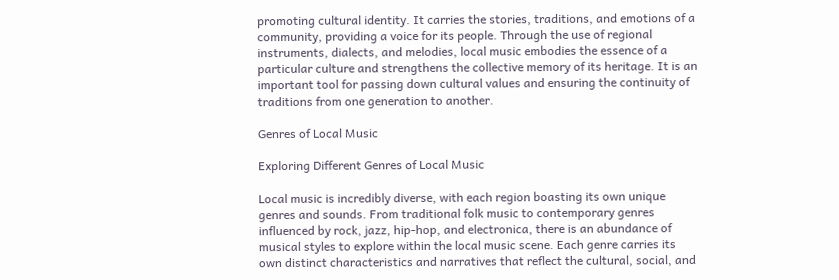promoting cultural identity. It carries the stories, traditions, and emotions of a community, providing a voice for its people. Through the use of regional instruments, dialects, and melodies, local music embodies the essence of a particular culture and strengthens the collective memory of its heritage. It is an important tool for passing down cultural values and ensuring the continuity of traditions from one generation to another.

Genres of Local Music

Exploring Different Genres of Local Music

Local music is incredibly diverse, with each region boasting its own unique genres and sounds. From traditional folk music to contemporary genres influenced by rock, jazz, hip-hop, and electronica, there is an abundance of musical styles to explore within the local music scene. Each genre carries its own distinct characteristics and narratives that reflect the cultural, social, and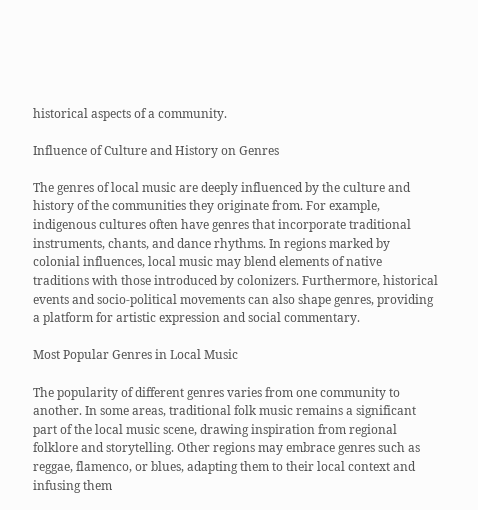historical aspects of a community.

Influence of Culture and History on Genres

The genres of local music are deeply influenced by the culture and history of the communities they originate from. For example, indigenous cultures often have genres that incorporate traditional instruments, chants, and dance rhythms. In regions marked by colonial influences, local music may blend elements of native traditions with those introduced by colonizers. Furthermore, historical events and socio-political movements can also shape genres, providing a platform for artistic expression and social commentary.

Most Popular Genres in Local Music

The popularity of different genres varies from one community to another. In some areas, traditional folk music remains a significant part of the local music scene, drawing inspiration from regional folklore and storytelling. Other regions may embrace genres such as reggae, flamenco, or blues, adapting them to their local context and infusing them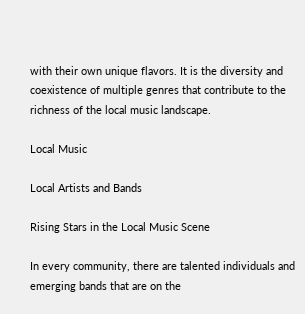with their own unique flavors. It is the diversity and coexistence of multiple genres that contribute to the richness of the local music landscape.

Local Music

Local Artists and Bands

Rising Stars in the Local Music Scene

In every community, there are talented individuals and emerging bands that are on the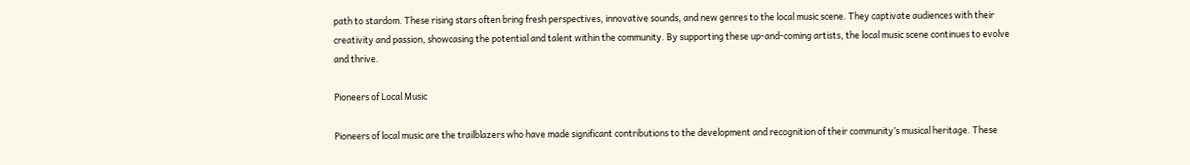path to stardom. These rising stars often bring fresh perspectives, innovative sounds, and new genres to the local music scene. They captivate audiences with their creativity and passion, showcasing the potential and talent within the community. By supporting these up-and-coming artists, the local music scene continues to evolve and thrive.

Pioneers of Local Music

Pioneers of local music are the trailblazers who have made significant contributions to the development and recognition of their community’s musical heritage. These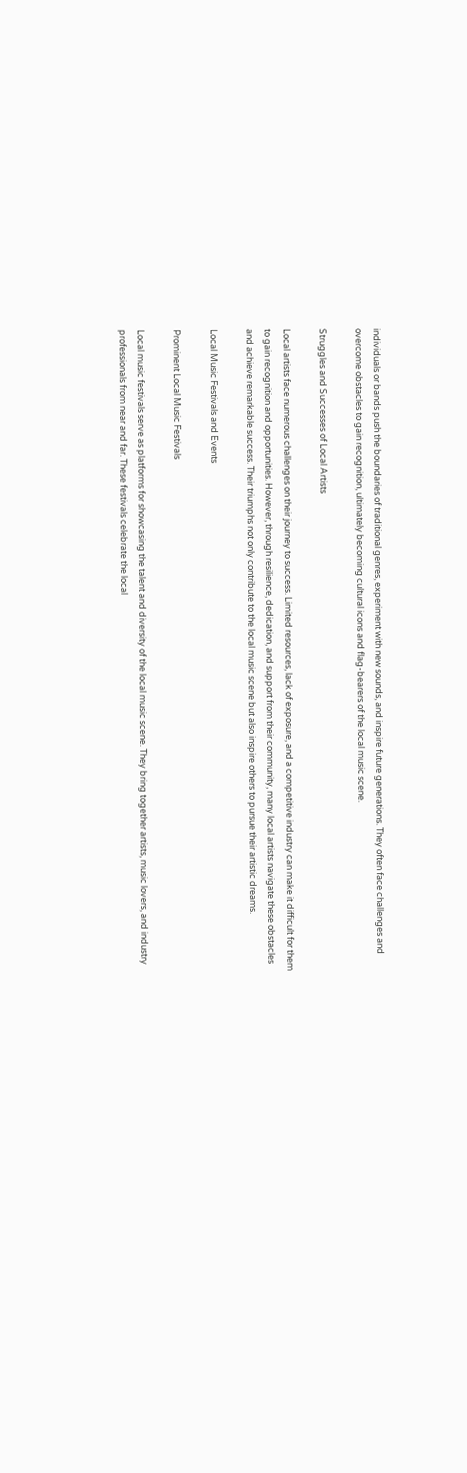individuals or bands push the boundaries of traditional genres, experiment with new sounds, and inspire future generations. They often face challenges and overcome obstacles to gain recognition, ultimately becoming cultural icons and flag-bearers of the local music scene.

Struggles and Successes of Local Artists

Local artists face numerous challenges on their journey to success. Limited resources, lack of exposure, and a competitive industry can make it difficult for them to gain recognition and opportunities. However, through resilience, dedication, and support from their community, many local artists navigate these obstacles and achieve remarkable success. Their triumphs not only contribute to the local music scene but also inspire others to pursue their artistic dreams.

Local Music Festivals and Events

Prominent Local Music Festivals

Local music festivals serve as platforms for showcasing the talent and diversity of the local music scene. They bring together artists, music lovers, and industry professionals from near and far. These festivals celebrate the local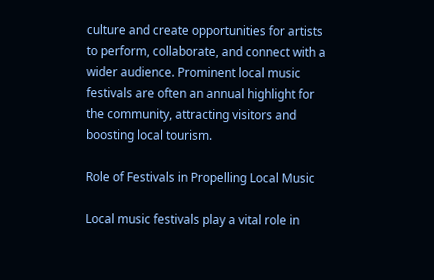culture and create opportunities for artists to perform, collaborate, and connect with a wider audience. Prominent local music festivals are often an annual highlight for the community, attracting visitors and boosting local tourism.

Role of Festivals in Propelling Local Music

Local music festivals play a vital role in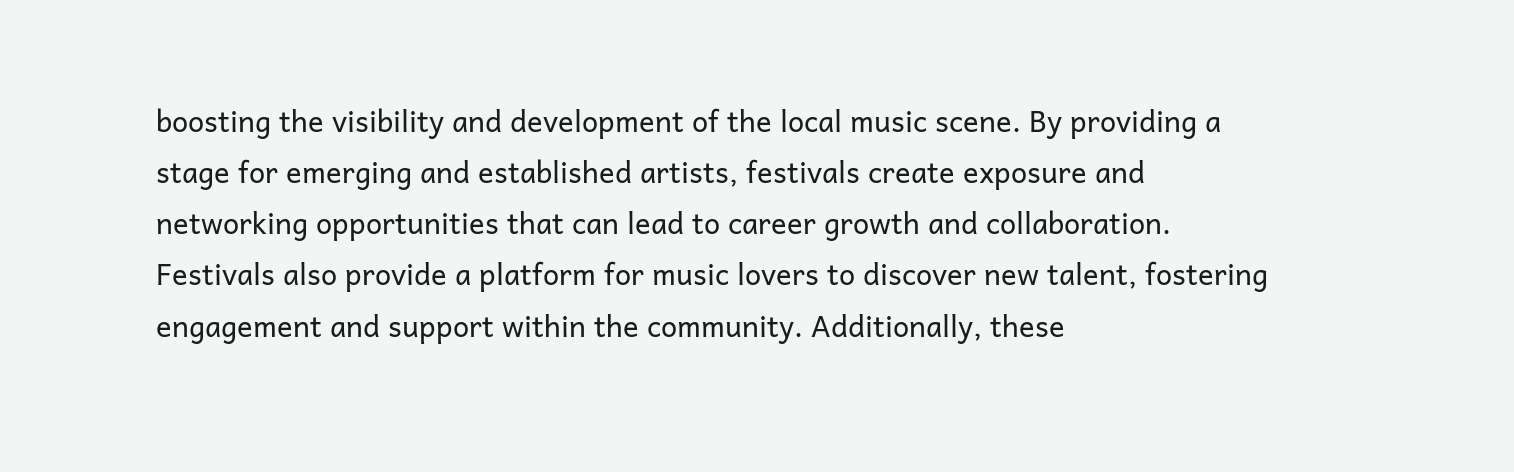boosting the visibility and development of the local music scene. By providing a stage for emerging and established artists, festivals create exposure and networking opportunities that can lead to career growth and collaboration. Festivals also provide a platform for music lovers to discover new talent, fostering engagement and support within the community. Additionally, these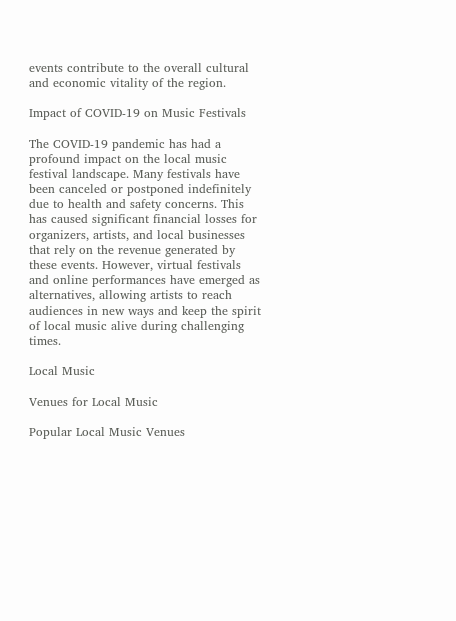events contribute to the overall cultural and economic vitality of the region.

Impact of COVID-19 on Music Festivals

The COVID-19 pandemic has had a profound impact on the local music festival landscape. Many festivals have been canceled or postponed indefinitely due to health and safety concerns. This has caused significant financial losses for organizers, artists, and local businesses that rely on the revenue generated by these events. However, virtual festivals and online performances have emerged as alternatives, allowing artists to reach audiences in new ways and keep the spirit of local music alive during challenging times.

Local Music

Venues for Local Music

Popular Local Music Venues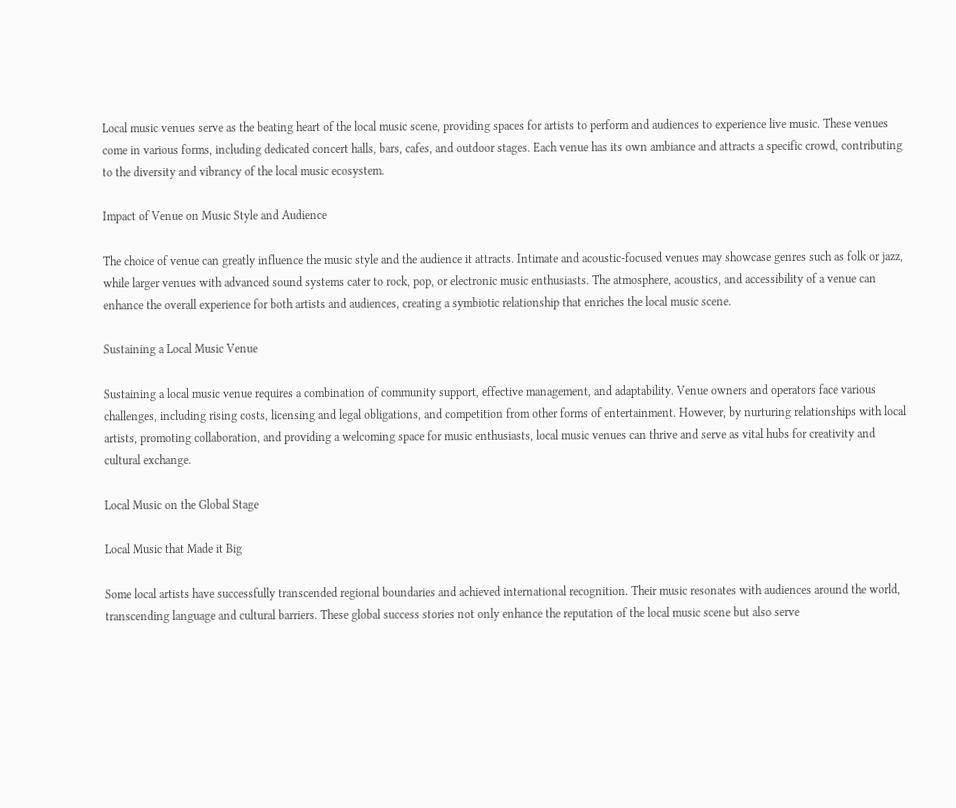Local music venues serve as the beating heart of the local music scene, providing spaces for artists to perform and audiences to experience live music. These venues come in various forms, including dedicated concert halls, bars, cafes, and outdoor stages. Each venue has its own ambiance and attracts a specific crowd, contributing to the diversity and vibrancy of the local music ecosystem.

Impact of Venue on Music Style and Audience

The choice of venue can greatly influence the music style and the audience it attracts. Intimate and acoustic-focused venues may showcase genres such as folk or jazz, while larger venues with advanced sound systems cater to rock, pop, or electronic music enthusiasts. The atmosphere, acoustics, and accessibility of a venue can enhance the overall experience for both artists and audiences, creating a symbiotic relationship that enriches the local music scene.

Sustaining a Local Music Venue

Sustaining a local music venue requires a combination of community support, effective management, and adaptability. Venue owners and operators face various challenges, including rising costs, licensing and legal obligations, and competition from other forms of entertainment. However, by nurturing relationships with local artists, promoting collaboration, and providing a welcoming space for music enthusiasts, local music venues can thrive and serve as vital hubs for creativity and cultural exchange.

Local Music on the Global Stage

Local Music that Made it Big

Some local artists have successfully transcended regional boundaries and achieved international recognition. Their music resonates with audiences around the world, transcending language and cultural barriers. These global success stories not only enhance the reputation of the local music scene but also serve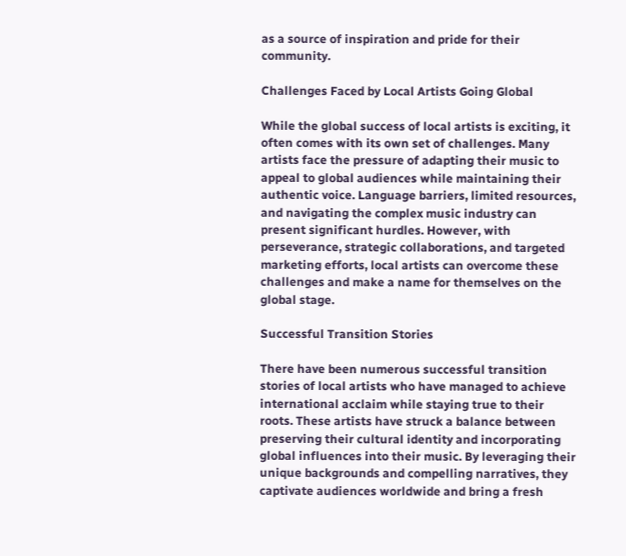as a source of inspiration and pride for their community.

Challenges Faced by Local Artists Going Global

While the global success of local artists is exciting, it often comes with its own set of challenges. Many artists face the pressure of adapting their music to appeal to global audiences while maintaining their authentic voice. Language barriers, limited resources, and navigating the complex music industry can present significant hurdles. However, with perseverance, strategic collaborations, and targeted marketing efforts, local artists can overcome these challenges and make a name for themselves on the global stage.

Successful Transition Stories

There have been numerous successful transition stories of local artists who have managed to achieve international acclaim while staying true to their roots. These artists have struck a balance between preserving their cultural identity and incorporating global influences into their music. By leveraging their unique backgrounds and compelling narratives, they captivate audiences worldwide and bring a fresh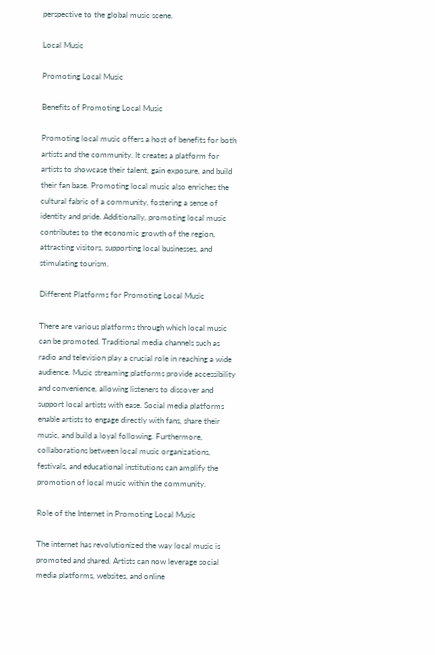perspective to the global music scene.

Local Music

Promoting Local Music

Benefits of Promoting Local Music

Promoting local music offers a host of benefits for both artists and the community. It creates a platform for artists to showcase their talent, gain exposure, and build their fan base. Promoting local music also enriches the cultural fabric of a community, fostering a sense of identity and pride. Additionally, promoting local music contributes to the economic growth of the region, attracting visitors, supporting local businesses, and stimulating tourism.

Different Platforms for Promoting Local Music

There are various platforms through which local music can be promoted. Traditional media channels such as radio and television play a crucial role in reaching a wide audience. Music streaming platforms provide accessibility and convenience, allowing listeners to discover and support local artists with ease. Social media platforms enable artists to engage directly with fans, share their music, and build a loyal following. Furthermore, collaborations between local music organizations, festivals, and educational institutions can amplify the promotion of local music within the community.

Role of the Internet in Promoting Local Music

The internet has revolutionized the way local music is promoted and shared. Artists can now leverage social media platforms, websites, and online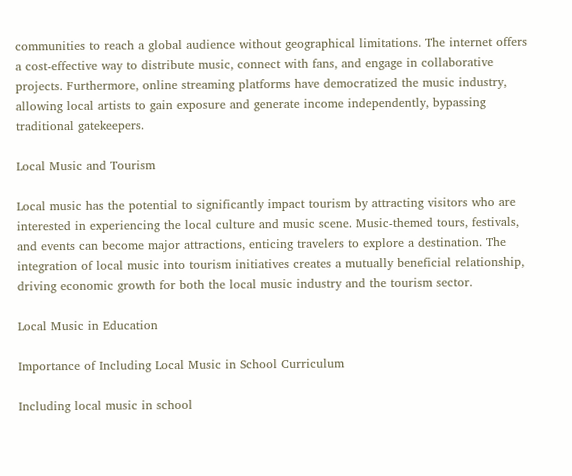communities to reach a global audience without geographical limitations. The internet offers a cost-effective way to distribute music, connect with fans, and engage in collaborative projects. Furthermore, online streaming platforms have democratized the music industry, allowing local artists to gain exposure and generate income independently, bypassing traditional gatekeepers.

Local Music and Tourism

Local music has the potential to significantly impact tourism by attracting visitors who are interested in experiencing the local culture and music scene. Music-themed tours, festivals, and events can become major attractions, enticing travelers to explore a destination. The integration of local music into tourism initiatives creates a mutually beneficial relationship, driving economic growth for both the local music industry and the tourism sector.

Local Music in Education

Importance of Including Local Music in School Curriculum

Including local music in school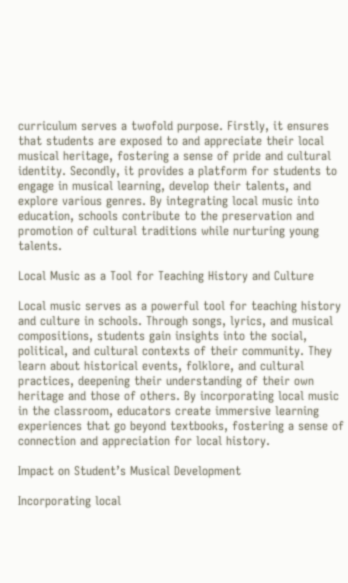curriculum serves a twofold purpose. Firstly, it ensures that students are exposed to and appreciate their local musical heritage, fostering a sense of pride and cultural identity. Secondly, it provides a platform for students to engage in musical learning, develop their talents, and explore various genres. By integrating local music into education, schools contribute to the preservation and promotion of cultural traditions while nurturing young talents.

Local Music as a Tool for Teaching History and Culture

Local music serves as a powerful tool for teaching history and culture in schools. Through songs, lyrics, and musical compositions, students gain insights into the social, political, and cultural contexts of their community. They learn about historical events, folklore, and cultural practices, deepening their understanding of their own heritage and those of others. By incorporating local music in the classroom, educators create immersive learning experiences that go beyond textbooks, fostering a sense of connection and appreciation for local history.

Impact on Student’s Musical Development

Incorporating local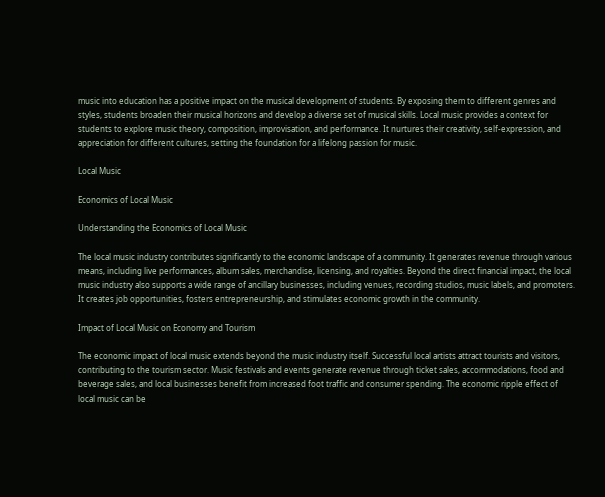music into education has a positive impact on the musical development of students. By exposing them to different genres and styles, students broaden their musical horizons and develop a diverse set of musical skills. Local music provides a context for students to explore music theory, composition, improvisation, and performance. It nurtures their creativity, self-expression, and appreciation for different cultures, setting the foundation for a lifelong passion for music.

Local Music

Economics of Local Music

Understanding the Economics of Local Music

The local music industry contributes significantly to the economic landscape of a community. It generates revenue through various means, including live performances, album sales, merchandise, licensing, and royalties. Beyond the direct financial impact, the local music industry also supports a wide range of ancillary businesses, including venues, recording studios, music labels, and promoters. It creates job opportunities, fosters entrepreneurship, and stimulates economic growth in the community.

Impact of Local Music on Economy and Tourism

The economic impact of local music extends beyond the music industry itself. Successful local artists attract tourists and visitors, contributing to the tourism sector. Music festivals and events generate revenue through ticket sales, accommodations, food and beverage sales, and local businesses benefit from increased foot traffic and consumer spending. The economic ripple effect of local music can be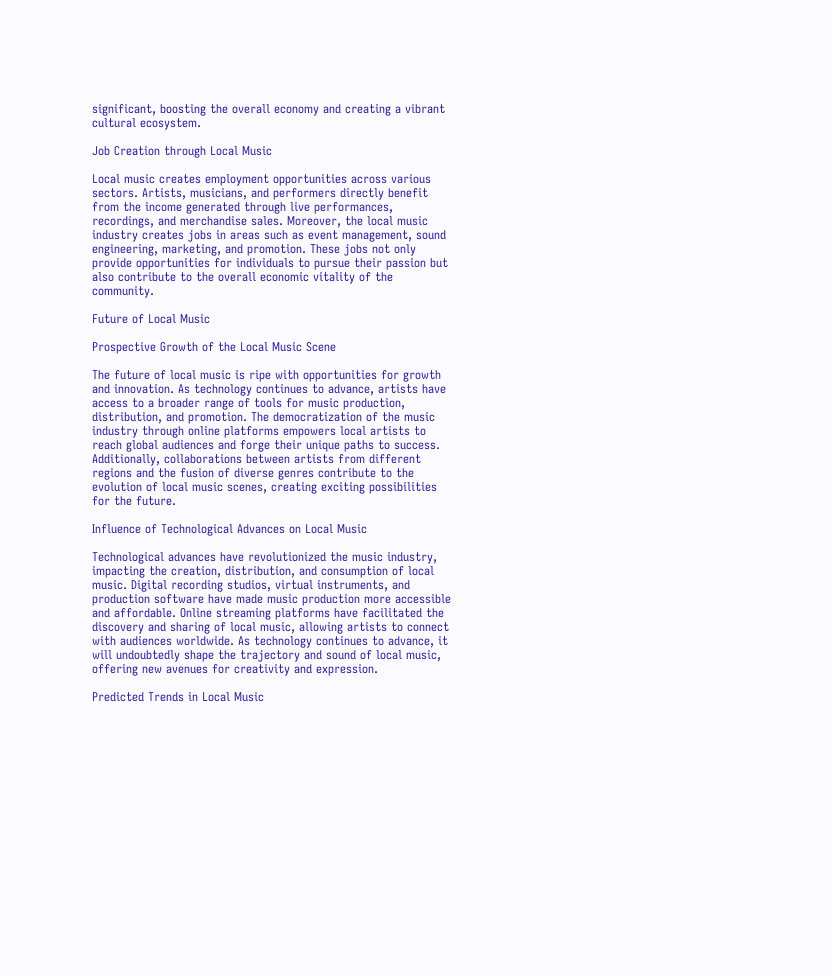significant, boosting the overall economy and creating a vibrant cultural ecosystem.

Job Creation through Local Music

Local music creates employment opportunities across various sectors. Artists, musicians, and performers directly benefit from the income generated through live performances, recordings, and merchandise sales. Moreover, the local music industry creates jobs in areas such as event management, sound engineering, marketing, and promotion. These jobs not only provide opportunities for individuals to pursue their passion but also contribute to the overall economic vitality of the community.

Future of Local Music

Prospective Growth of the Local Music Scene

The future of local music is ripe with opportunities for growth and innovation. As technology continues to advance, artists have access to a broader range of tools for music production, distribution, and promotion. The democratization of the music industry through online platforms empowers local artists to reach global audiences and forge their unique paths to success. Additionally, collaborations between artists from different regions and the fusion of diverse genres contribute to the evolution of local music scenes, creating exciting possibilities for the future.

Influence of Technological Advances on Local Music

Technological advances have revolutionized the music industry, impacting the creation, distribution, and consumption of local music. Digital recording studios, virtual instruments, and production software have made music production more accessible and affordable. Online streaming platforms have facilitated the discovery and sharing of local music, allowing artists to connect with audiences worldwide. As technology continues to advance, it will undoubtedly shape the trajectory and sound of local music, offering new avenues for creativity and expression.

Predicted Trends in Local Music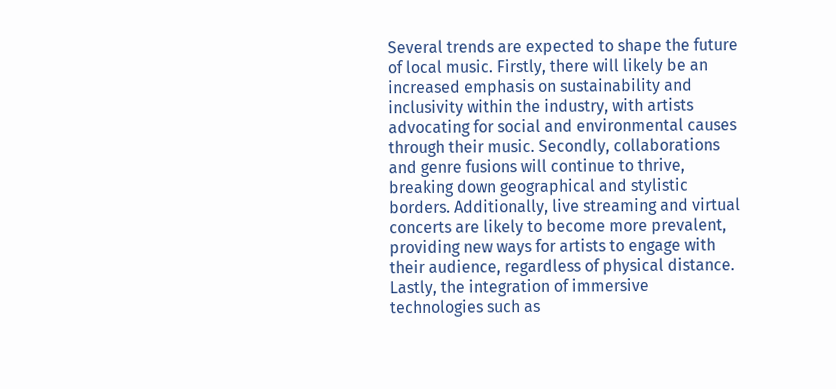Several trends are expected to shape the future of local music. Firstly, there will likely be an increased emphasis on sustainability and inclusivity within the industry, with artists advocating for social and environmental causes through their music. Secondly, collaborations and genre fusions will continue to thrive, breaking down geographical and stylistic borders. Additionally, live streaming and virtual concerts are likely to become more prevalent, providing new ways for artists to engage with their audience, regardless of physical distance. Lastly, the integration of immersive technologies such as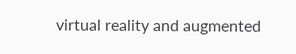virtual reality and augmented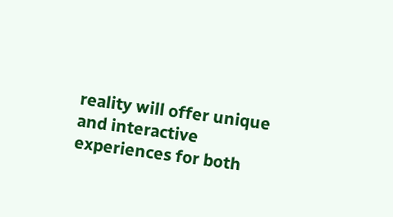reality will offer unique and interactive experiences for both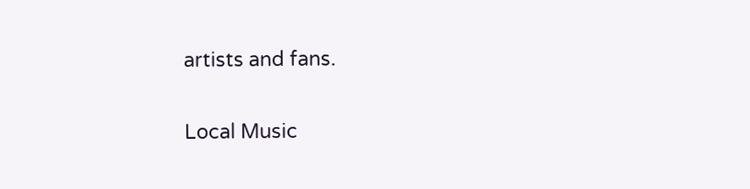artists and fans.

Local Music